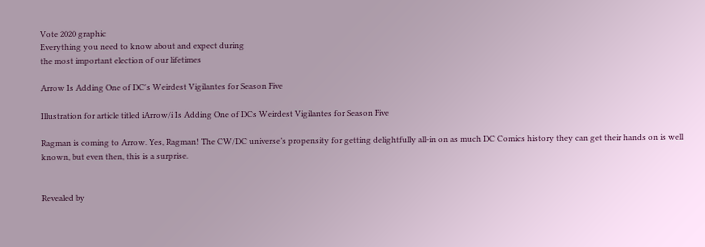Vote 2020 graphic
Everything you need to know about and expect during
the most important election of our lifetimes

Arrow Is Adding One of DC's Weirdest Vigilantes for Season Five

Illustration for article titled iArrow/i Is Adding One of DCs Weirdest Vigilantes for Season Five

Ragman is coming to Arrow. Yes, Ragman! The CW/DC universe’s propensity for getting delightfully all-in on as much DC Comics history they can get their hands on is well known, but even then, this is a surprise.


Revealed by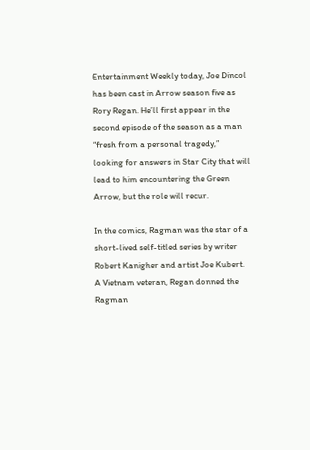Entertainment Weekly today, Joe Dincol has been cast in Arrow season five as Rory Regan. He’ll first appear in the second episode of the season as a man “fresh from a personal tragedy,” looking for answers in Star City that will lead to him encountering the Green Arrow, but the role will recur.

In the comics, Ragman was the star of a short-lived self-titled series by writer Robert Kanigher and artist Joe Kubert. A Vietnam veteran, Regan donned the Ragman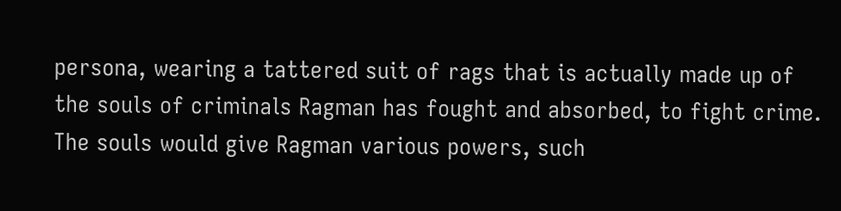persona, wearing a tattered suit of rags that is actually made up of the souls of criminals Ragman has fought and absorbed, to fight crime. The souls would give Ragman various powers, such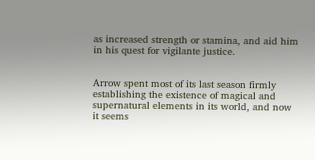as increased strength or stamina, and aid him in his quest for vigilante justice.


Arrow spent most of its last season firmly establishing the existence of magical and supernatural elements in its world, and now it seems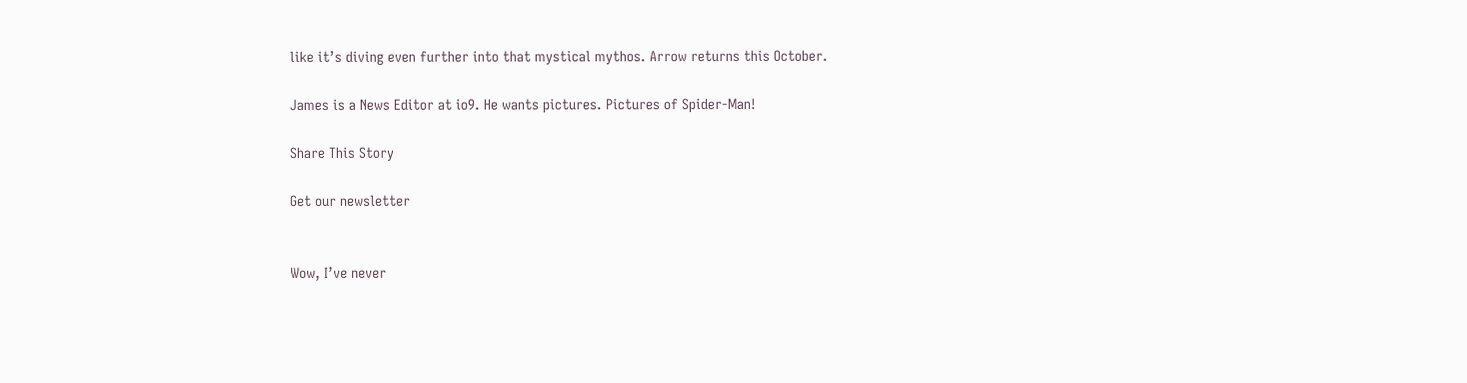like it’s diving even further into that mystical mythos. Arrow returns this October.

James is a News Editor at io9. He wants pictures. Pictures of Spider-Man!

Share This Story

Get our newsletter


Wow, I’ve never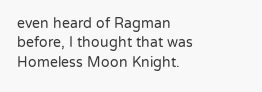even heard of Ragman before, I thought that was Homeless Moon Knight.